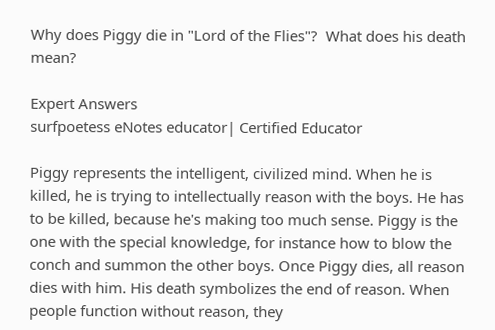Why does Piggy die in "Lord of the Flies"?  What does his death mean?

Expert Answers
surfpoetess eNotes educator| Certified Educator

Piggy represents the intelligent, civilized mind. When he is killed, he is trying to intellectually reason with the boys. He has to be killed, because he's making too much sense. Piggy is the one with the special knowledge, for instance how to blow the conch and summon the other boys. Once Piggy dies, all reason dies with him. His death symbolizes the end of reason. When people function without reason, they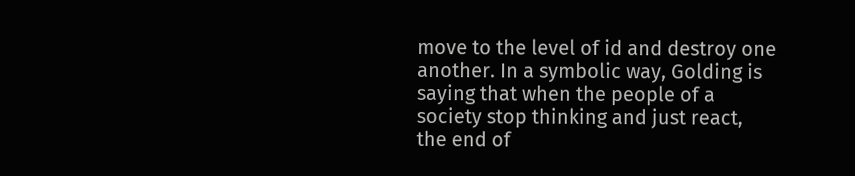move to the level of id and destroy one another. In a symbolic way, Golding is saying that when the people of a society stop thinking and just react, the end of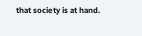that society is at hand.